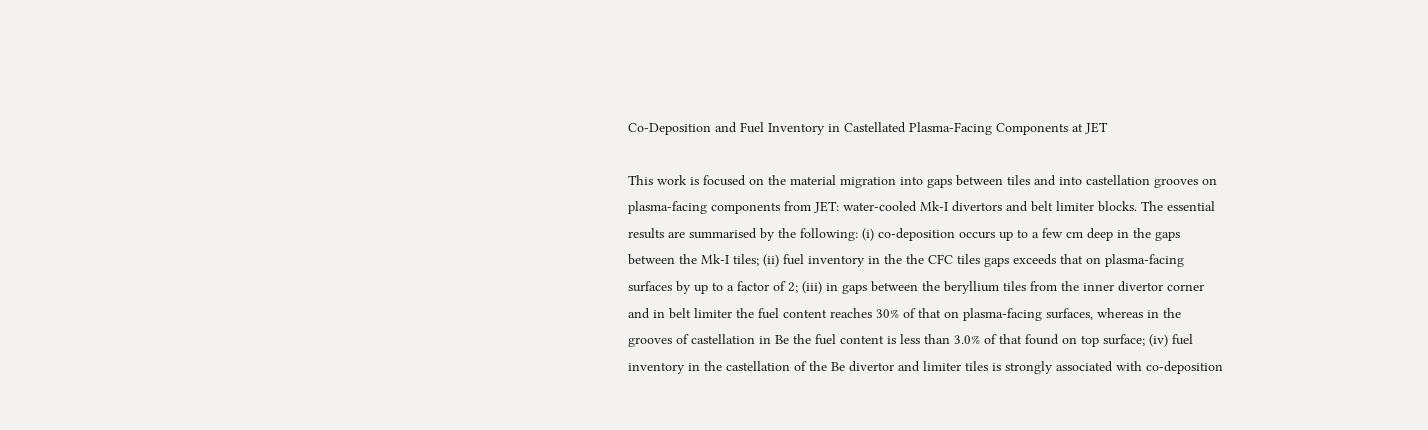Co-Deposition and Fuel Inventory in Castellated Plasma-Facing Components at JET

This work is focused on the material migration into gaps between tiles and into castellation grooves on plasma-facing components from JET: water-cooled Mk-I divertors and belt limiter blocks. The essential results are summarised by the following: (i) co-deposition occurs up to a few cm deep in the gaps between the Mk-I tiles; (ii) fuel inventory in the the CFC tiles gaps exceeds that on plasma-facing surfaces by up to a factor of 2; (iii) in gaps between the beryllium tiles from the inner divertor corner and in belt limiter the fuel content reaches 30% of that on plasma-facing surfaces, whereas in the grooves of castellation in Be the fuel content is less than 3.0% of that found on top surface; (iv) fuel inventory in the castellation of the Be divertor and limiter tiles is strongly associated with co-deposition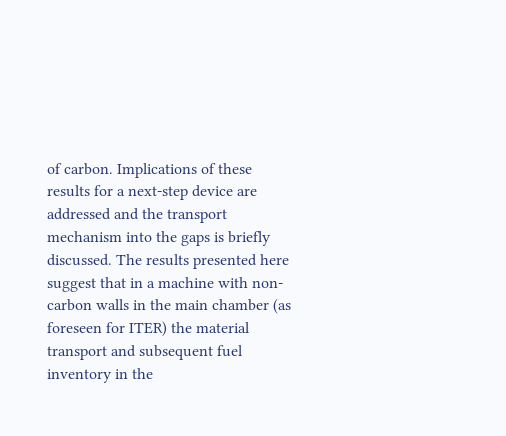of carbon. Implications of these results for a next-step device are addressed and the transport mechanism into the gaps is briefly discussed. The results presented here suggest that in a machine with non-carbon walls in the main chamber (as foreseen for ITER) the material transport and subsequent fuel inventory in the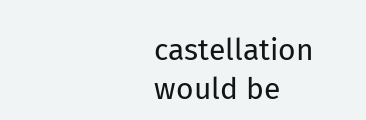castellation would be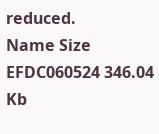reduced.
Name Size
EFDC060524 346.04 Kb